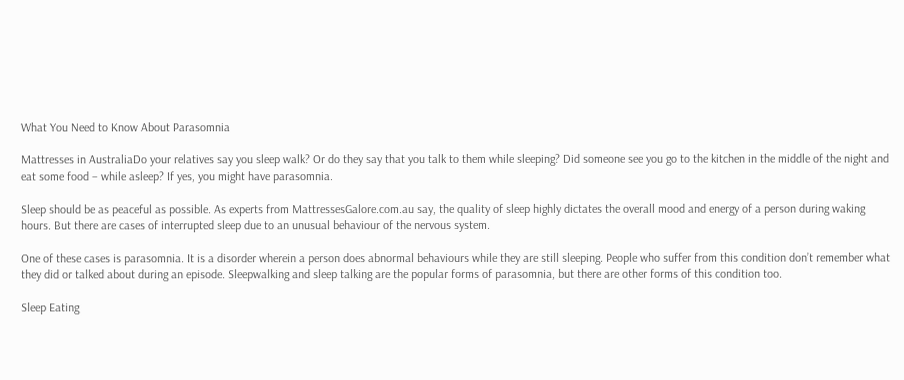What You Need to Know About Parasomnia

Mattresses in AustraliaDo your relatives say you sleep walk? Or do they say that you talk to them while sleeping? Did someone see you go to the kitchen in the middle of the night and eat some food – while asleep? If yes, you might have parasomnia.

Sleep should be as peaceful as possible. As experts from MattressesGalore.com.au say, the quality of sleep highly dictates the overall mood and energy of a person during waking hours. But there are cases of interrupted sleep due to an unusual behaviour of the nervous system.

One of these cases is parasomnia. It is a disorder wherein a person does abnormal behaviours while they are still sleeping. People who suffer from this condition don’t remember what they did or talked about during an episode. Sleepwalking and sleep talking are the popular forms of parasomnia, but there are other forms of this condition too.

Sleep Eating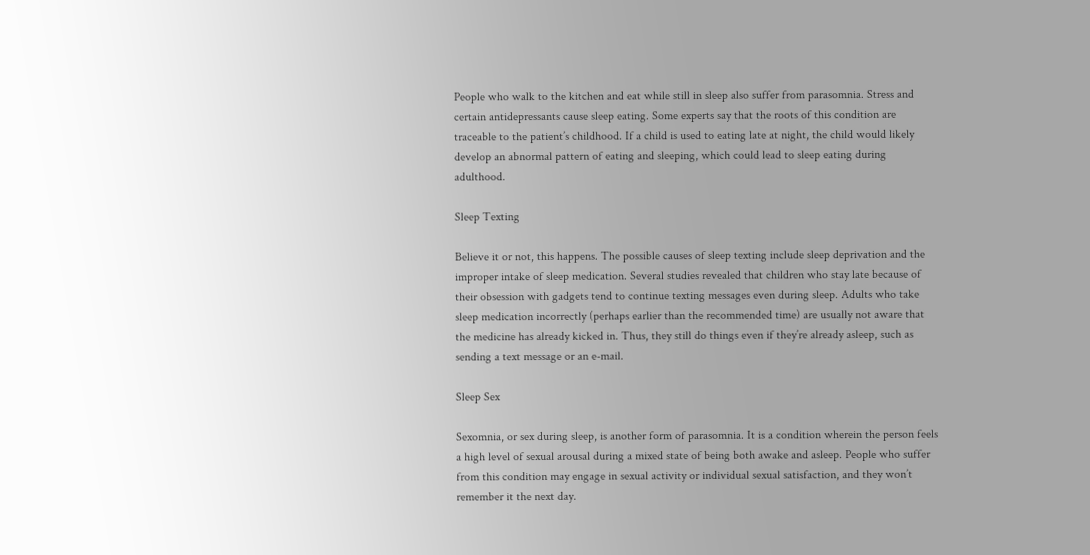People who walk to the kitchen and eat while still in sleep also suffer from parasomnia. Stress and certain antidepressants cause sleep eating. Some experts say that the roots of this condition are traceable to the patient’s childhood. If a child is used to eating late at night, the child would likely develop an abnormal pattern of eating and sleeping, which could lead to sleep eating during adulthood.

Sleep Texting

Believe it or not, this happens. The possible causes of sleep texting include sleep deprivation and the improper intake of sleep medication. Several studies revealed that children who stay late because of their obsession with gadgets tend to continue texting messages even during sleep. Adults who take sleep medication incorrectly (perhaps earlier than the recommended time) are usually not aware that the medicine has already kicked in. Thus, they still do things even if they’re already asleep, such as sending a text message or an e-mail.

Sleep Sex

Sexomnia, or sex during sleep, is another form of parasomnia. It is a condition wherein the person feels a high level of sexual arousal during a mixed state of being both awake and asleep. People who suffer from this condition may engage in sexual activity or individual sexual satisfaction, and they won’t remember it the next day.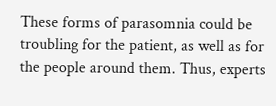These forms of parasomnia could be troubling for the patient, as well as for the people around them. Thus, experts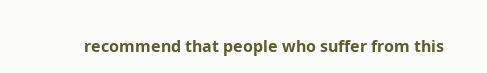recommend that people who suffer from this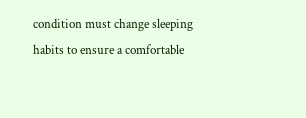condition must change sleeping habits to ensure a comfortable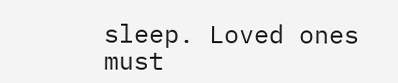sleep. Loved ones must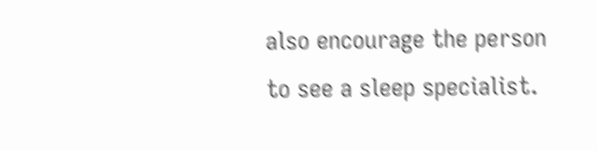also encourage the person to see a sleep specialist.